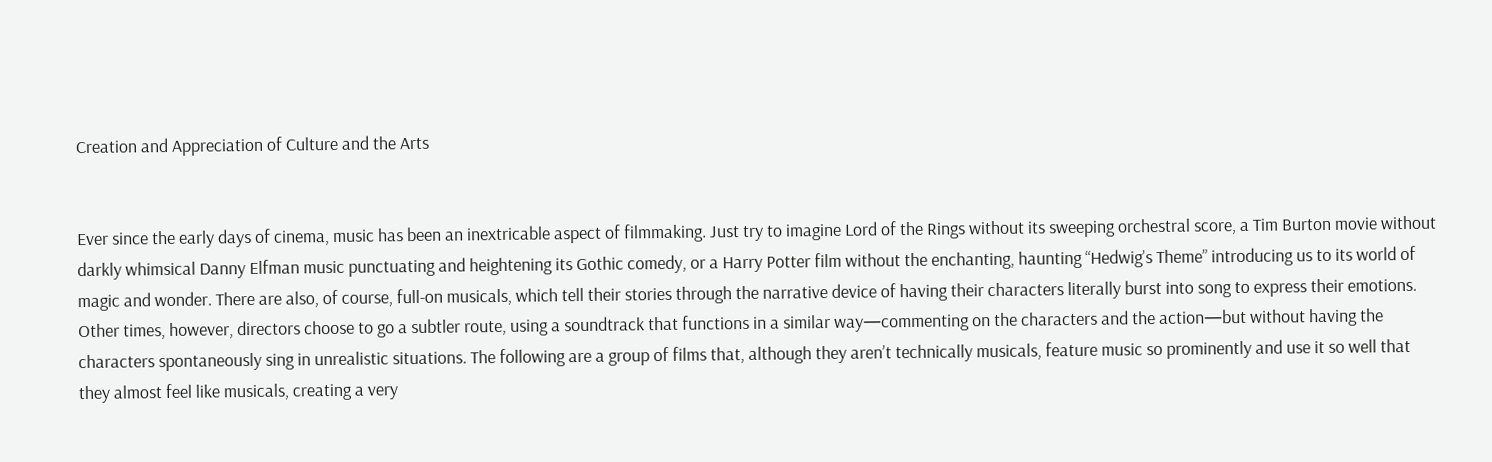Creation and Appreciation of Culture and the Arts


Ever since the early days of cinema, music has been an inextricable aspect of filmmaking. Just try to imagine Lord of the Rings without its sweeping orchestral score, a Tim Burton movie without darkly whimsical Danny Elfman music punctuating and heightening its Gothic comedy, or a Harry Potter film without the enchanting, haunting “Hedwig’s Theme” introducing us to its world of magic and wonder. There are also, of course, full-on musicals, which tell their stories through the narrative device of having their characters literally burst into song to express their emotions. Other times, however, directors choose to go a subtler route, using a soundtrack that functions in a similar way—commenting on the characters and the action—but without having the characters spontaneously sing in unrealistic situations. The following are a group of films that, although they aren’t technically musicals, feature music so prominently and use it so well that they almost feel like musicals, creating a very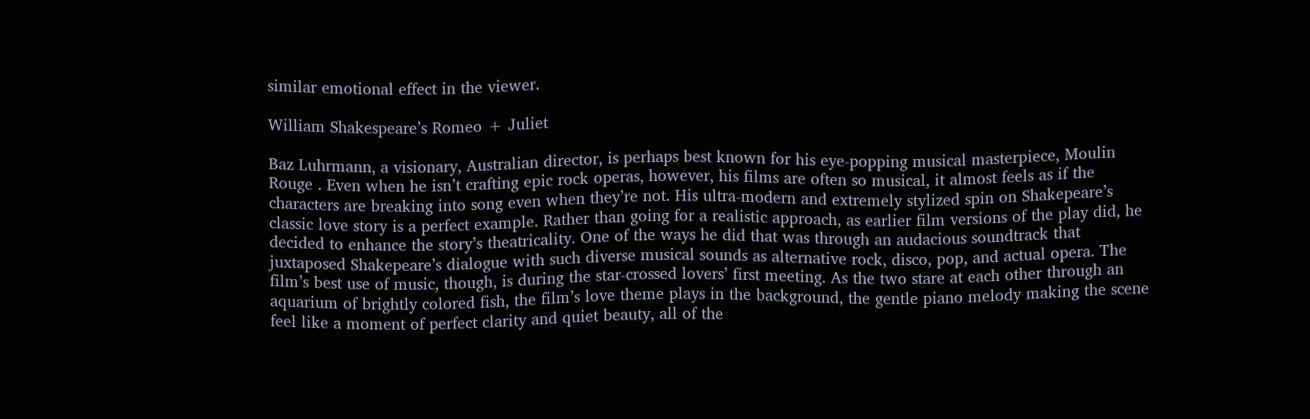similar emotional effect in the viewer.

William Shakespeare’s Romeo + Juliet

Baz Luhrmann, a visionary, Australian director, is perhaps best known for his eye-popping musical masterpiece, Moulin Rouge . Even when he isn’t crafting epic rock operas, however, his films are often so musical, it almost feels as if the characters are breaking into song even when they’re not. His ultra-modern and extremely stylized spin on Shakepeare’s classic love story is a perfect example. Rather than going for a realistic approach, as earlier film versions of the play did, he decided to enhance the story’s theatricality. One of the ways he did that was through an audacious soundtrack that juxtaposed Shakepeare’s dialogue with such diverse musical sounds as alternative rock, disco, pop, and actual opera. The film’s best use of music, though, is during the star-crossed lovers’ first meeting. As the two stare at each other through an aquarium of brightly colored fish, the film’s love theme plays in the background, the gentle piano melody making the scene feel like a moment of perfect clarity and quiet beauty, all of the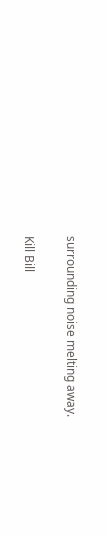surrounding noise melting away.

Kill Bill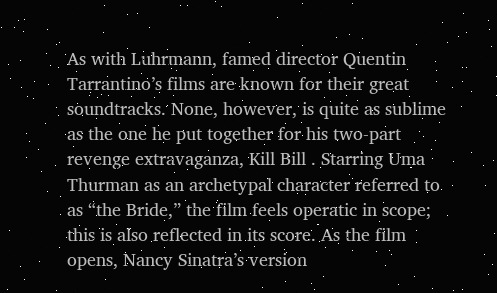As with Luhrmann, famed director Quentin Tarrantino’s films are known for their great soundtracks. None, however, is quite as sublime as the one he put together for his two-part revenge extravaganza, Kill Bill . Starring Uma Thurman as an archetypal character referred to as “the Bride,” the film feels operatic in scope; this is also reflected in its score. As the film opens, Nancy Sinatra’s version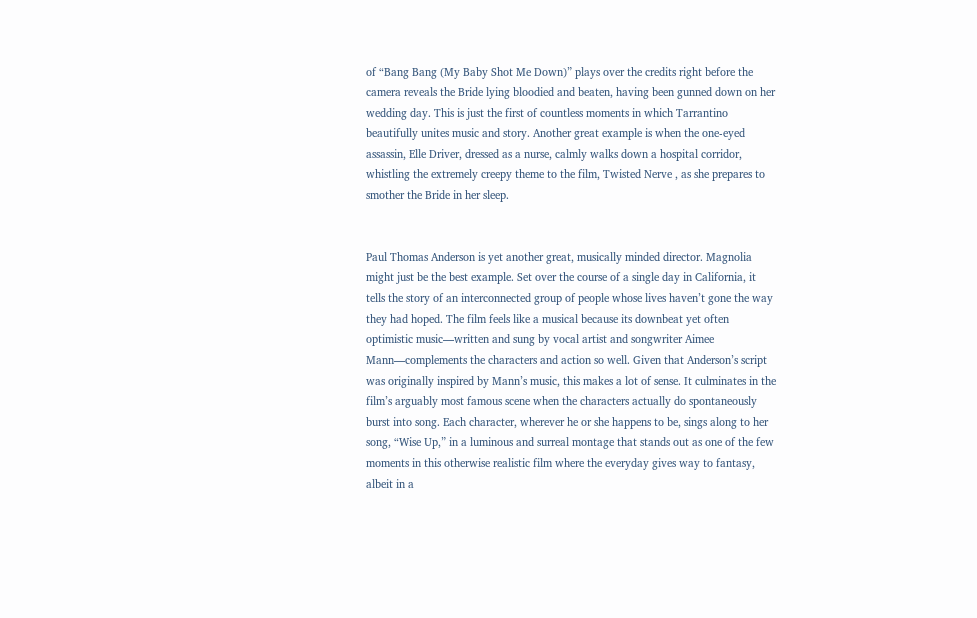of “Bang Bang (My Baby Shot Me Down)” plays over the credits right before the camera reveals the Bride lying bloodied and beaten, having been gunned down on her wedding day. This is just the first of countless moments in which Tarrantino beautifully unites music and story. Another great example is when the one-eyed assassin, Elle Driver, dressed as a nurse, calmly walks down a hospital corridor, whistling the extremely creepy theme to the film, Twisted Nerve , as she prepares to smother the Bride in her sleep.


Paul Thomas Anderson is yet another great, musically minded director. Magnolia might just be the best example. Set over the course of a single day in California, it tells the story of an interconnected group of people whose lives haven’t gone the way they had hoped. The film feels like a musical because its downbeat yet often optimistic music—written and sung by vocal artist and songwriter Aimee Mann—complements the characters and action so well. Given that Anderson’s script was originally inspired by Mann’s music, this makes a lot of sense. It culminates in the film’s arguably most famous scene when the characters actually do spontaneously burst into song. Each character, wherever he or she happens to be, sings along to her song, “Wise Up,” in a luminous and surreal montage that stands out as one of the few moments in this otherwise realistic film where the everyday gives way to fantasy, albeit in a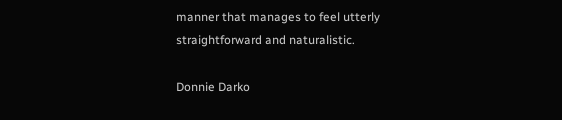manner that manages to feel utterly straightforward and naturalistic.

Donnie Darko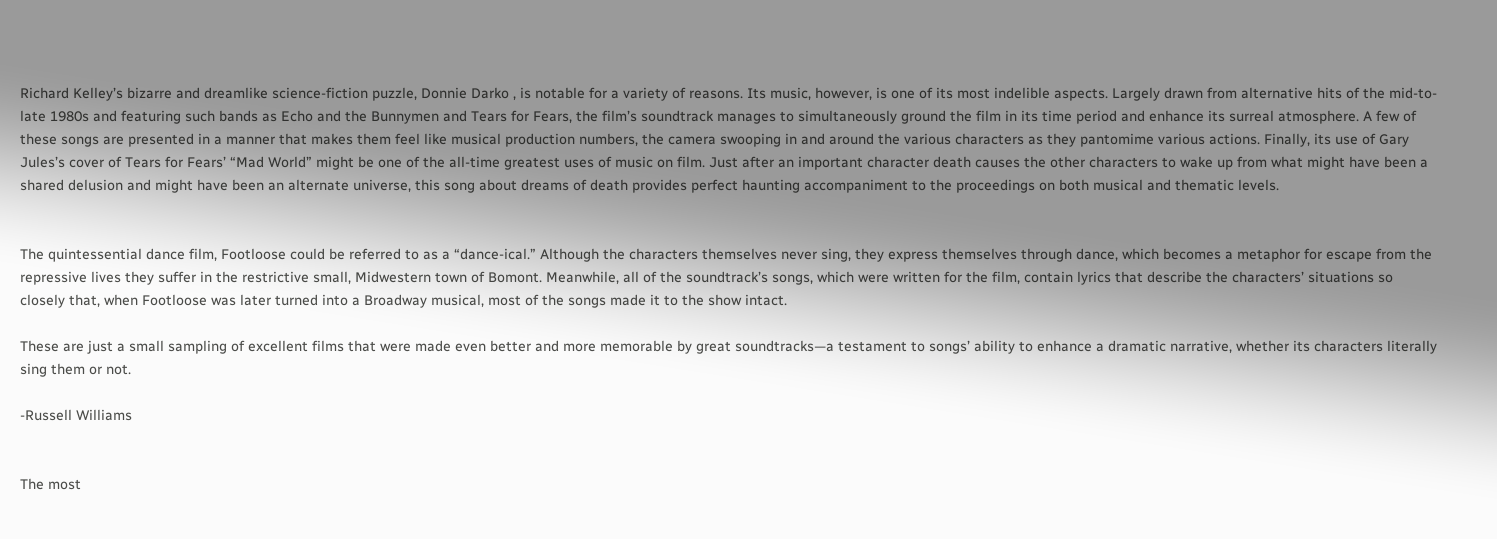Richard Kelley’s bizarre and dreamlike science-fiction puzzle, Donnie Darko , is notable for a variety of reasons. Its music, however, is one of its most indelible aspects. Largely drawn from alternative hits of the mid-to-late 1980s and featuring such bands as Echo and the Bunnymen and Tears for Fears, the film’s soundtrack manages to simultaneously ground the film in its time period and enhance its surreal atmosphere. A few of these songs are presented in a manner that makes them feel like musical production numbers, the camera swooping in and around the various characters as they pantomime various actions. Finally, its use of Gary Jules’s cover of Tears for Fears’ “Mad World” might be one of the all-time greatest uses of music on film. Just after an important character death causes the other characters to wake up from what might have been a shared delusion and might have been an alternate universe, this song about dreams of death provides perfect haunting accompaniment to the proceedings on both musical and thematic levels.


The quintessential dance film, Footloose could be referred to as a “dance-ical.” Although the characters themselves never sing, they express themselves through dance, which becomes a metaphor for escape from the repressive lives they suffer in the restrictive small, Midwestern town of Bomont. Meanwhile, all of the soundtrack’s songs, which were written for the film, contain lyrics that describe the characters’ situations so closely that, when Footloose was later turned into a Broadway musical, most of the songs made it to the show intact.

These are just a small sampling of excellent films that were made even better and more memorable by great soundtracks—a testament to songs’ ability to enhance a dramatic narrative, whether its characters literally sing them or not.

-Russell Williams


The most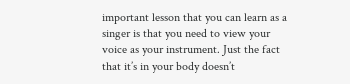important lesson that you can learn as a singer is that you need to view your voice as your instrument. Just the fact that it’s in your body doesn’t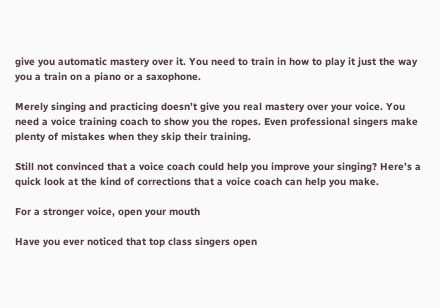give you automatic mastery over it. You need to train in how to play it just the way you a train on a piano or a saxophone.

Merely singing and practicing doesn’t give you real mastery over your voice. You need a voice training coach to show you the ropes. Even professional singers make plenty of mistakes when they skip their training.

Still not convinced that a voice coach could help you improve your singing? Here’s a quick look at the kind of corrections that a voice coach can help you make.

For a stronger voice, open your mouth

Have you ever noticed that top class singers open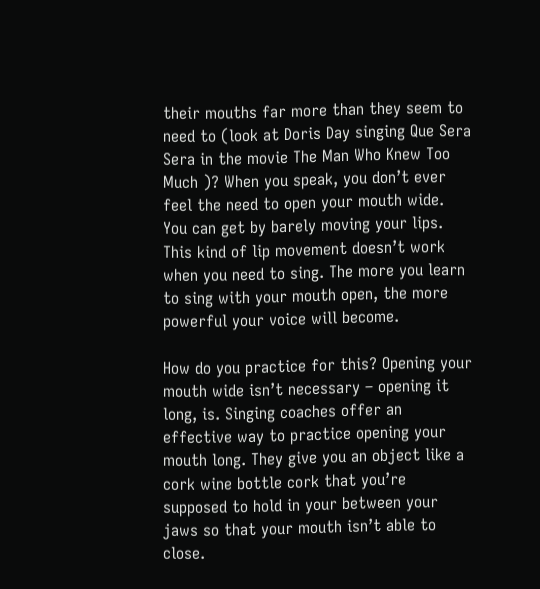their mouths far more than they seem to need to (look at Doris Day singing Que Sera Sera in the movie The Man Who Knew Too Much )? When you speak, you don’t ever feel the need to open your mouth wide. You can get by barely moving your lips. This kind of lip movement doesn’t work when you need to sing. The more you learn to sing with your mouth open, the more powerful your voice will become.

How do you practice for this? Opening your mouth wide isn’t necessary – opening it long, is. Singing coaches offer an effective way to practice opening your mouth long. They give you an object like a cork wine bottle cork that you’re supposed to hold in your between your jaws so that your mouth isn’t able to close.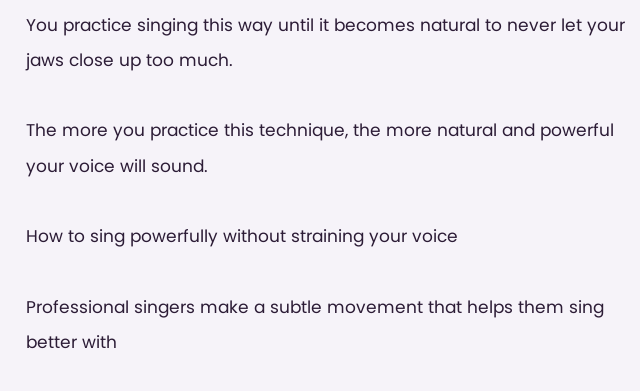You practice singing this way until it becomes natural to never let your jaws close up too much.

The more you practice this technique, the more natural and powerful your voice will sound.

How to sing powerfully without straining your voice

Professional singers make a subtle movement that helps them sing better with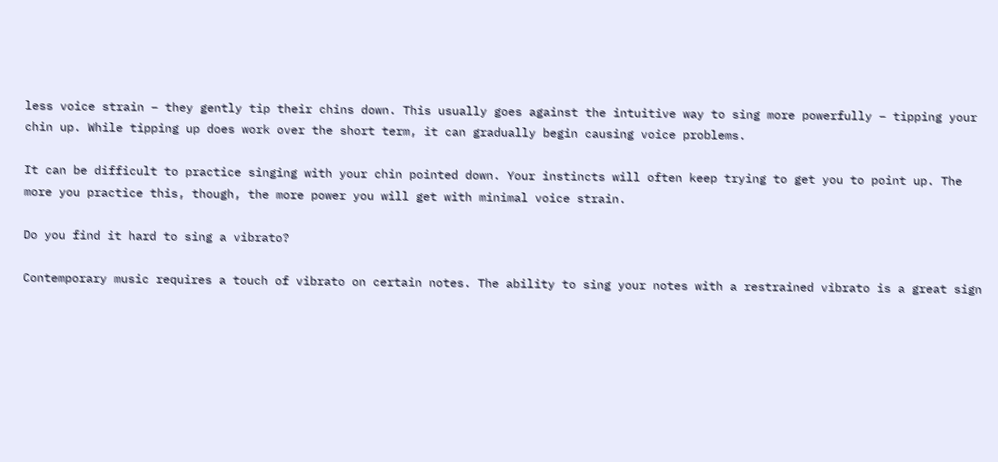less voice strain – they gently tip their chins down. This usually goes against the intuitive way to sing more powerfully – tipping your chin up. While tipping up does work over the short term, it can gradually begin causing voice problems.

It can be difficult to practice singing with your chin pointed down. Your instincts will often keep trying to get you to point up. The more you practice this, though, the more power you will get with minimal voice strain.

Do you find it hard to sing a vibrato?

Contemporary music requires a touch of vibrato on certain notes. The ability to sing your notes with a restrained vibrato is a great sign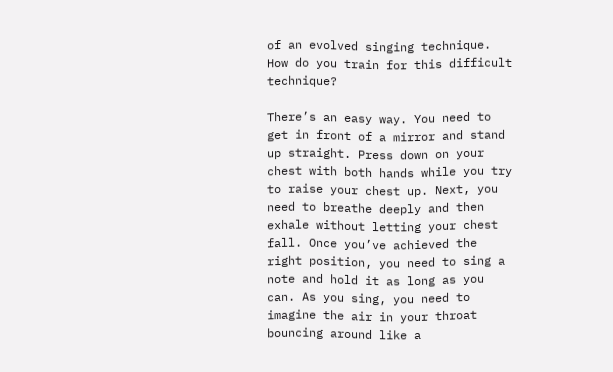of an evolved singing technique. How do you train for this difficult technique?

There’s an easy way. You need to get in front of a mirror and stand up straight. Press down on your chest with both hands while you try to raise your chest up. Next, you need to breathe deeply and then exhale without letting your chest fall. Once you’ve achieved the right position, you need to sing a note and hold it as long as you can. As you sing, you need to imagine the air in your throat bouncing around like a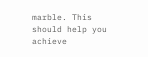marble. This should help you achieve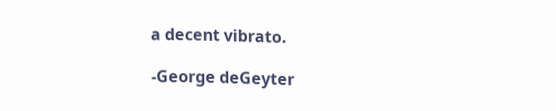a decent vibrato.

-George deGeyter